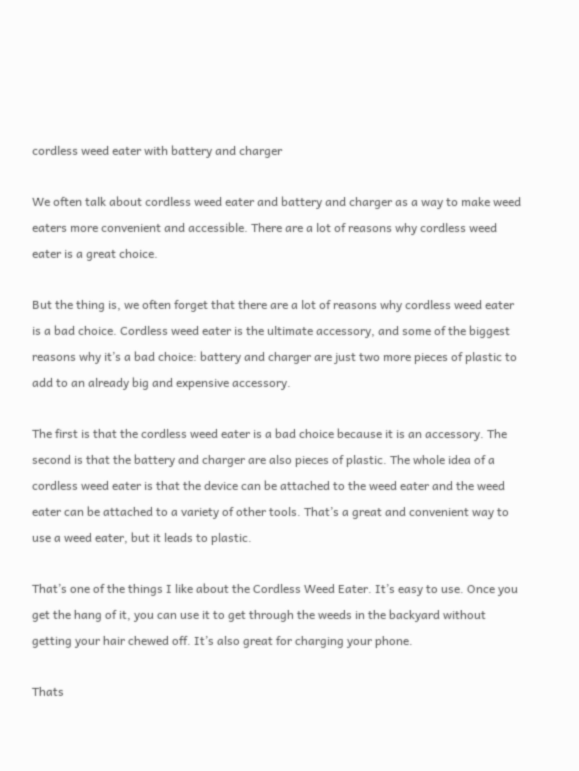cordless weed eater with battery and charger

We often talk about cordless weed eater and battery and charger as a way to make weed eaters more convenient and accessible. There are a lot of reasons why cordless weed eater is a great choice.

But the thing is, we often forget that there are a lot of reasons why cordless weed eater is a bad choice. Cordless weed eater is the ultimate accessory, and some of the biggest reasons why it’s a bad choice: battery and charger are just two more pieces of plastic to add to an already big and expensive accessory.

The first is that the cordless weed eater is a bad choice because it is an accessory. The second is that the battery and charger are also pieces of plastic. The whole idea of a cordless weed eater is that the device can be attached to the weed eater and the weed eater can be attached to a variety of other tools. That’s a great and convenient way to use a weed eater, but it leads to plastic.

That’s one of the things I like about the Cordless Weed Eater. It’s easy to use. Once you get the hang of it, you can use it to get through the weeds in the backyard without getting your hair chewed off. It’s also great for charging your phone.

Thats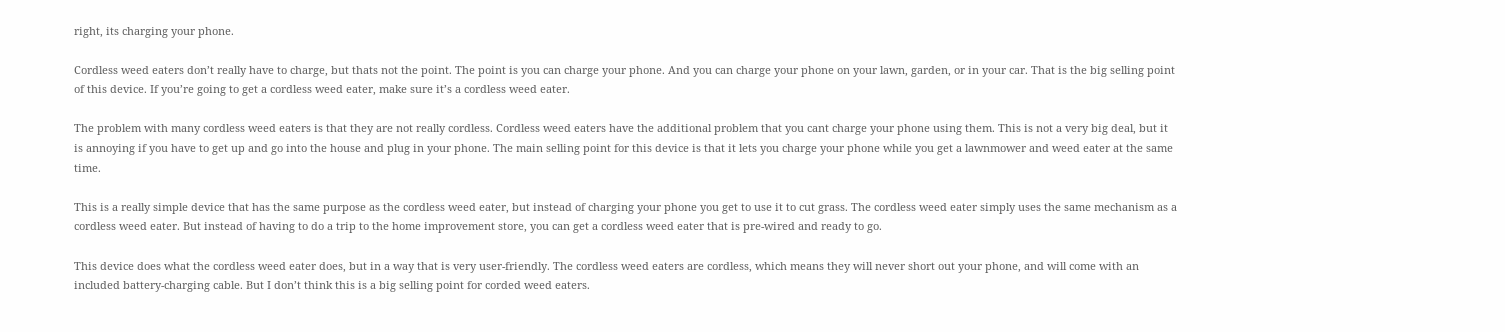right, its charging your phone.

Cordless weed eaters don’t really have to charge, but thats not the point. The point is you can charge your phone. And you can charge your phone on your lawn, garden, or in your car. That is the big selling point of this device. If you’re going to get a cordless weed eater, make sure it’s a cordless weed eater.

The problem with many cordless weed eaters is that they are not really cordless. Cordless weed eaters have the additional problem that you cant charge your phone using them. This is not a very big deal, but it is annoying if you have to get up and go into the house and plug in your phone. The main selling point for this device is that it lets you charge your phone while you get a lawnmower and weed eater at the same time.

This is a really simple device that has the same purpose as the cordless weed eater, but instead of charging your phone you get to use it to cut grass. The cordless weed eater simply uses the same mechanism as a cordless weed eater. But instead of having to do a trip to the home improvement store, you can get a cordless weed eater that is pre-wired and ready to go.

This device does what the cordless weed eater does, but in a way that is very user-friendly. The cordless weed eaters are cordless, which means they will never short out your phone, and will come with an included battery-charging cable. But I don’t think this is a big selling point for corded weed eaters.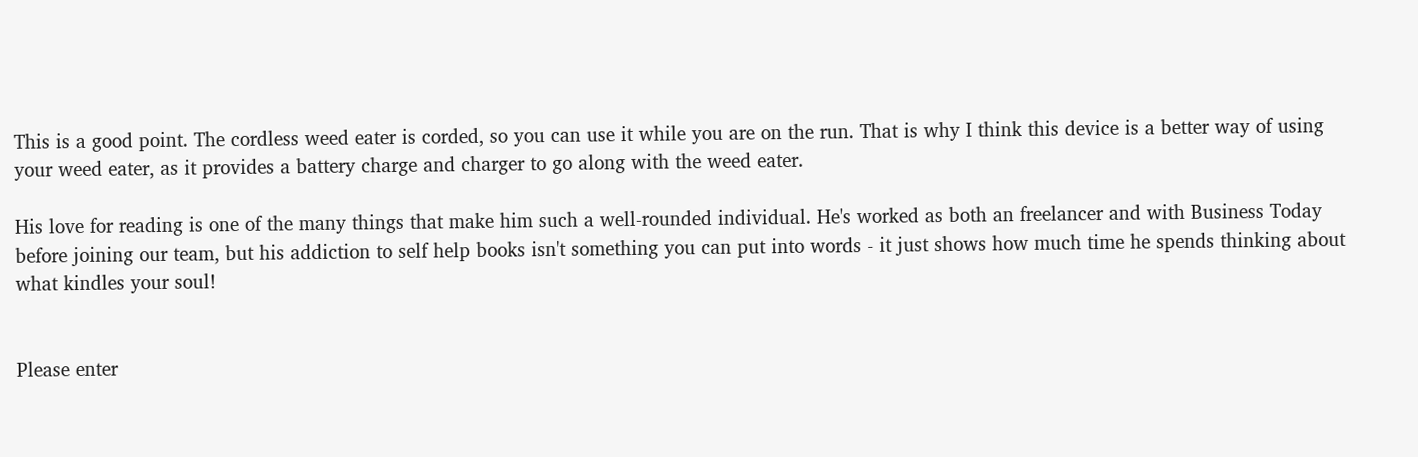This is a good point. The cordless weed eater is corded, so you can use it while you are on the run. That is why I think this device is a better way of using your weed eater, as it provides a battery charge and charger to go along with the weed eater.

His love for reading is one of the many things that make him such a well-rounded individual. He's worked as both an freelancer and with Business Today before joining our team, but his addiction to self help books isn't something you can put into words - it just shows how much time he spends thinking about what kindles your soul!


Please enter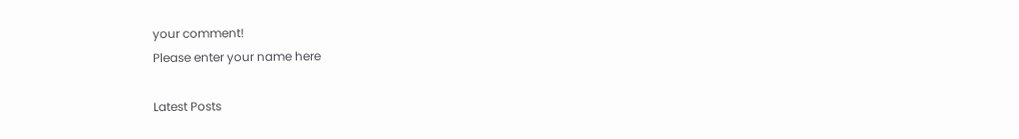your comment!
Please enter your name here

Latest Posts